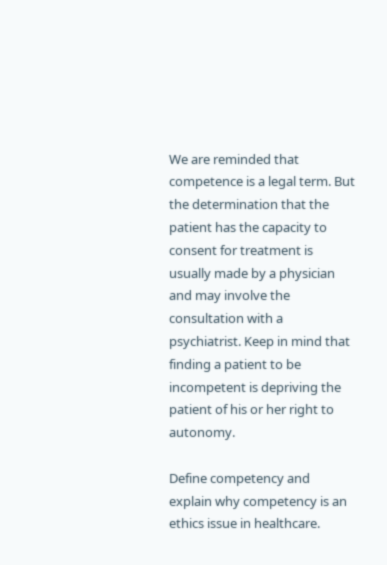We are reminded that competence is a legal term. But the determination that the patient has the capacity to consent for treatment is usually made by a physician and may involve the consultation with a psychiatrist. Keep in mind that finding a patient to be incompetent is depriving the patient of his or her right to autonomy.

Define competency and explain why competency is an ethics issue in healthcare.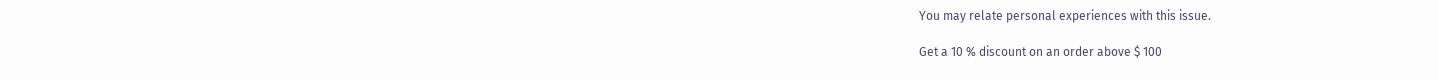You may relate personal experiences with this issue.

Get a 10 % discount on an order above $ 100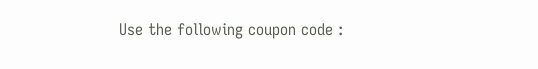Use the following coupon code :